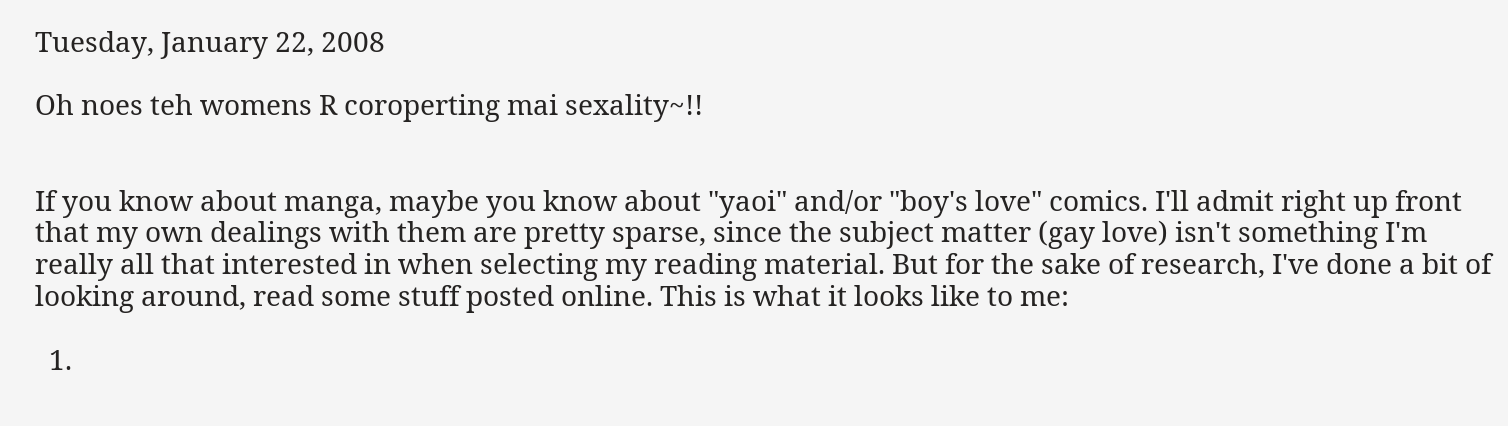Tuesday, January 22, 2008

Oh noes teh womens R coroperting mai sexality~!!


If you know about manga, maybe you know about "yaoi" and/or "boy's love" comics. I'll admit right up front that my own dealings with them are pretty sparse, since the subject matter (gay love) isn't something I'm really all that interested in when selecting my reading material. But for the sake of research, I've done a bit of looking around, read some stuff posted online. This is what it looks like to me:

  1.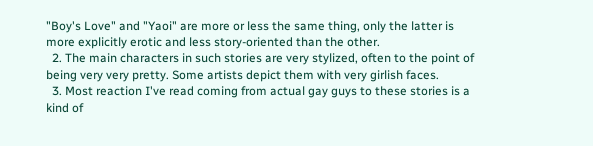"Boy's Love" and "Yaoi" are more or less the same thing, only the latter is more explicitly erotic and less story-oriented than the other.
  2. The main characters in such stories are very stylized, often to the point of being very very pretty. Some artists depict them with very girlish faces.
  3. Most reaction I've read coming from actual gay guys to these stories is a kind of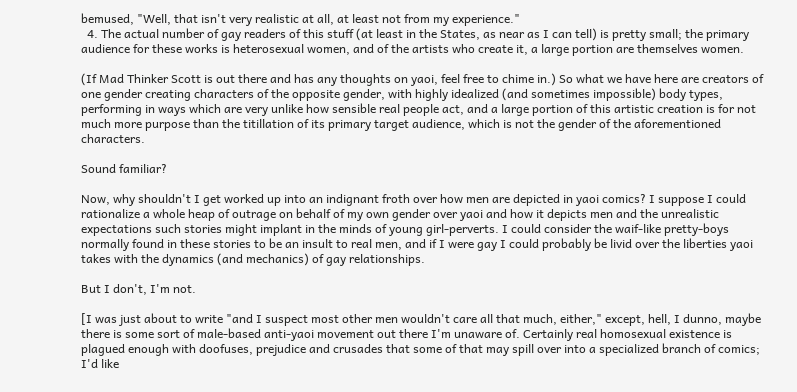bemused, "Well, that isn't very realistic at all, at least not from my experience."
  4. The actual number of gay readers of this stuff (at least in the States, as near as I can tell) is pretty small; the primary audience for these works is heterosexual women, and of the artists who create it, a large portion are themselves women.

(If Mad Thinker Scott is out there and has any thoughts on yaoi, feel free to chime in.) So what we have here are creators of one gender creating characters of the opposite gender, with highly idealized (and sometimes impossible) body types, performing in ways which are very unlike how sensible real people act, and a large portion of this artistic creation is for not much more purpose than the titillation of its primary target audience, which is not the gender of the aforementioned characters.

Sound familiar?

Now, why shouldn't I get worked up into an indignant froth over how men are depicted in yaoi comics? I suppose I could rationalize a whole heap of outrage on behalf of my own gender over yaoi and how it depicts men and the unrealistic expectations such stories might implant in the minds of young girl-perverts. I could consider the waif-like pretty-boys normally found in these stories to be an insult to real men, and if I were gay I could probably be livid over the liberties yaoi takes with the dynamics (and mechanics) of gay relationships.

But I don't, I'm not.

[I was just about to write "and I suspect most other men wouldn't care all that much, either," except, hell, I dunno, maybe there is some sort of male-based anti-yaoi movement out there I'm unaware of. Certainly real homosexual existence is plagued enough with doofuses, prejudice and crusades that some of that may spill over into a specialized branch of comics; I'd like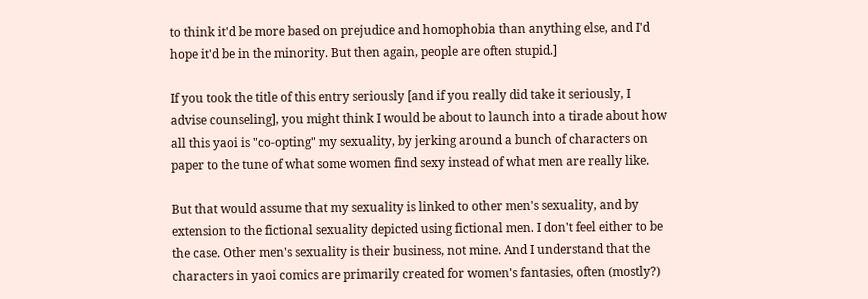to think it'd be more based on prejudice and homophobia than anything else, and I'd hope it'd be in the minority. But then again, people are often stupid.]

If you took the title of this entry seriously [and if you really did take it seriously, I advise counseling], you might think I would be about to launch into a tirade about how all this yaoi is "co-opting" my sexuality, by jerking around a bunch of characters on paper to the tune of what some women find sexy instead of what men are really like.

But that would assume that my sexuality is linked to other men's sexuality, and by extension to the fictional sexuality depicted using fictional men. I don't feel either to be the case. Other men's sexuality is their business, not mine. And I understand that the characters in yaoi comics are primarily created for women's fantasies, often (mostly?)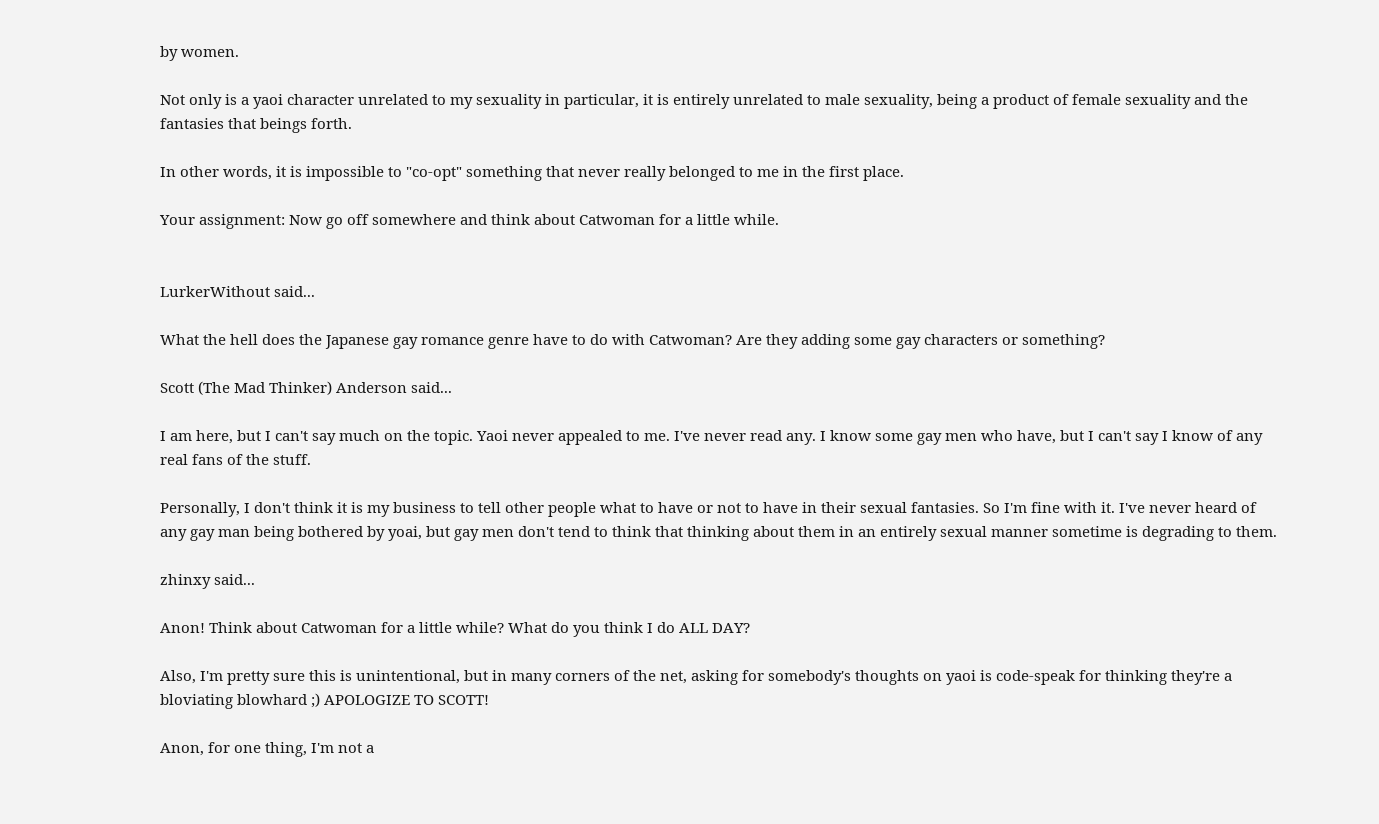by women.

Not only is a yaoi character unrelated to my sexuality in particular, it is entirely unrelated to male sexuality, being a product of female sexuality and the fantasies that beings forth.

In other words, it is impossible to "co-opt" something that never really belonged to me in the first place.

Your assignment: Now go off somewhere and think about Catwoman for a little while.


LurkerWithout said...

What the hell does the Japanese gay romance genre have to do with Catwoman? Are they adding some gay characters or something?

Scott (The Mad Thinker) Anderson said...

I am here, but I can't say much on the topic. Yaoi never appealed to me. I've never read any. I know some gay men who have, but I can't say I know of any real fans of the stuff.

Personally, I don't think it is my business to tell other people what to have or not to have in their sexual fantasies. So I'm fine with it. I've never heard of any gay man being bothered by yoai, but gay men don't tend to think that thinking about them in an entirely sexual manner sometime is degrading to them.

zhinxy said...

Anon! Think about Catwoman for a little while? What do you think I do ALL DAY?

Also, I'm pretty sure this is unintentional, but in many corners of the net, asking for somebody's thoughts on yaoi is code-speak for thinking they're a bloviating blowhard ;) APOLOGIZE TO SCOTT!

Anon, for one thing, I'm not a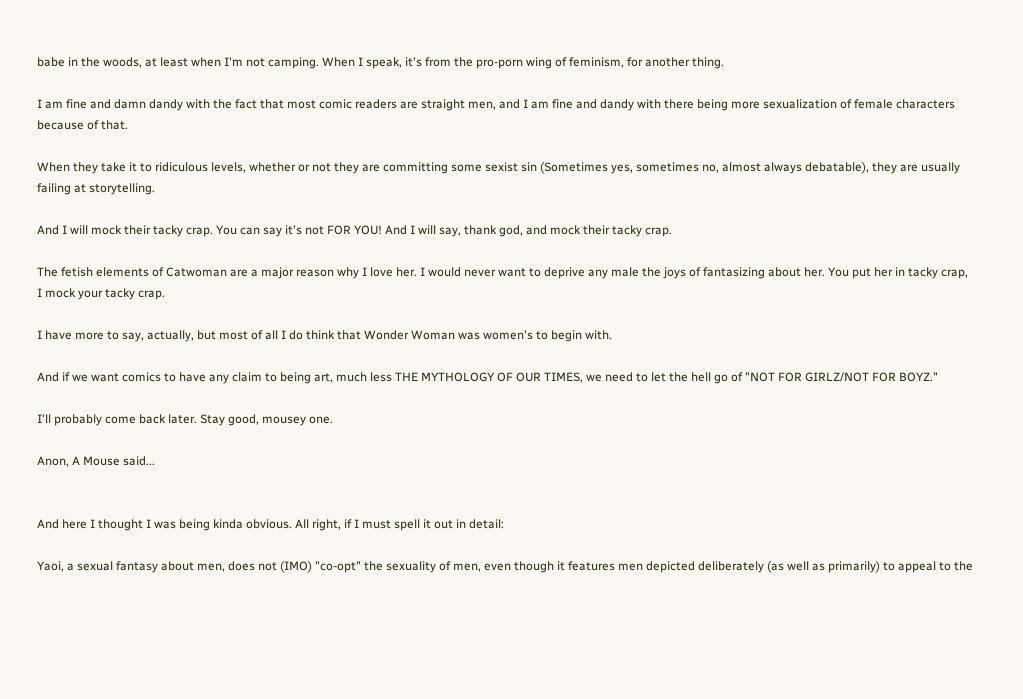babe in the woods, at least when I'm not camping. When I speak, it's from the pro-porn wing of feminism, for another thing.

I am fine and damn dandy with the fact that most comic readers are straight men, and I am fine and dandy with there being more sexualization of female characters because of that.

When they take it to ridiculous levels, whether or not they are committing some sexist sin (Sometimes yes, sometimes no, almost always debatable), they are usually failing at storytelling.

And I will mock their tacky crap. You can say it's not FOR YOU! And I will say, thank god, and mock their tacky crap.

The fetish elements of Catwoman are a major reason why I love her. I would never want to deprive any male the joys of fantasizing about her. You put her in tacky crap, I mock your tacky crap.

I have more to say, actually, but most of all I do think that Wonder Woman was women's to begin with.

And if we want comics to have any claim to being art, much less THE MYTHOLOGY OF OUR TIMES, we need to let the hell go of "NOT FOR GIRLZ/NOT FOR BOYZ."

I'll probably come back later. Stay good, mousey one.

Anon, A Mouse said...


And here I thought I was being kinda obvious. All right, if I must spell it out in detail:

Yaoi, a sexual fantasy about men, does not (IMO) "co-opt" the sexuality of men, even though it features men depicted deliberately (as well as primarily) to appeal to the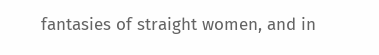fantasies of straight women, and in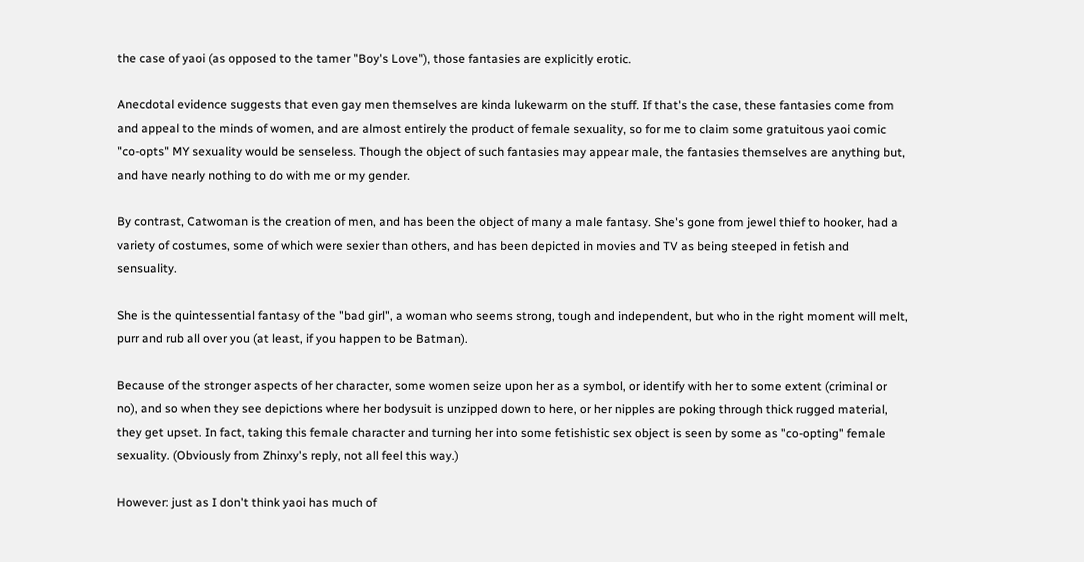the case of yaoi (as opposed to the tamer "Boy's Love"), those fantasies are explicitly erotic.

Anecdotal evidence suggests that even gay men themselves are kinda lukewarm on the stuff. If that's the case, these fantasies come from and appeal to the minds of women, and are almost entirely the product of female sexuality, so for me to claim some gratuitous yaoi comic "co-opts" MY sexuality would be senseless. Though the object of such fantasies may appear male, the fantasies themselves are anything but, and have nearly nothing to do with me or my gender.

By contrast, Catwoman is the creation of men, and has been the object of many a male fantasy. She's gone from jewel thief to hooker, had a variety of costumes, some of which were sexier than others, and has been depicted in movies and TV as being steeped in fetish and sensuality.

She is the quintessential fantasy of the "bad girl", a woman who seems strong, tough and independent, but who in the right moment will melt, purr and rub all over you (at least, if you happen to be Batman).

Because of the stronger aspects of her character, some women seize upon her as a symbol, or identify with her to some extent (criminal or no), and so when they see depictions where her bodysuit is unzipped down to here, or her nipples are poking through thick rugged material, they get upset. In fact, taking this female character and turning her into some fetishistic sex object is seen by some as "co-opting" female sexuality. (Obviously from Zhinxy's reply, not all feel this way.)

However: just as I don't think yaoi has much of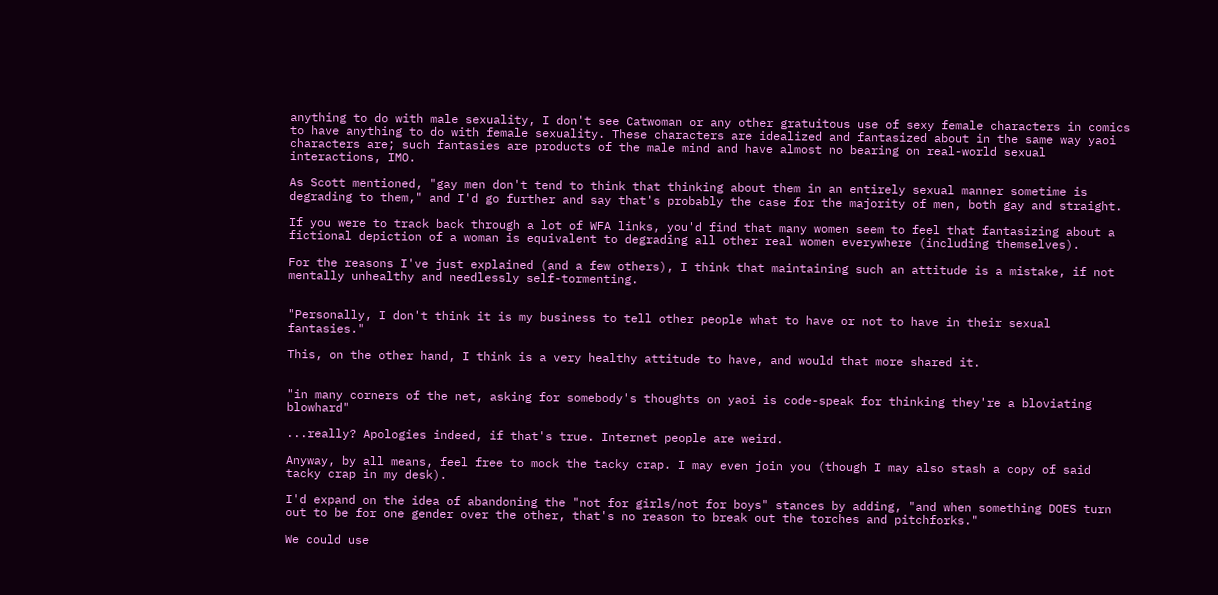anything to do with male sexuality, I don't see Catwoman or any other gratuitous use of sexy female characters in comics to have anything to do with female sexuality. These characters are idealized and fantasized about in the same way yaoi characters are; such fantasies are products of the male mind and have almost no bearing on real-world sexual interactions, IMO.

As Scott mentioned, "gay men don't tend to think that thinking about them in an entirely sexual manner sometime is degrading to them," and I'd go further and say that's probably the case for the majority of men, both gay and straight.

If you were to track back through a lot of WFA links, you'd find that many women seem to feel that fantasizing about a fictional depiction of a woman is equivalent to degrading all other real women everywhere (including themselves).

For the reasons I've just explained (and a few others), I think that maintaining such an attitude is a mistake, if not mentally unhealthy and needlessly self-tormenting.


"Personally, I don't think it is my business to tell other people what to have or not to have in their sexual fantasies."

This, on the other hand, I think is a very healthy attitude to have, and would that more shared it.


"in many corners of the net, asking for somebody's thoughts on yaoi is code-speak for thinking they're a bloviating blowhard"

...really? Apologies indeed, if that's true. Internet people are weird.

Anyway, by all means, feel free to mock the tacky crap. I may even join you (though I may also stash a copy of said tacky crap in my desk).

I'd expand on the idea of abandoning the "not for girls/not for boys" stances by adding, "and when something DOES turn out to be for one gender over the other, that's no reason to break out the torches and pitchforks."

We could use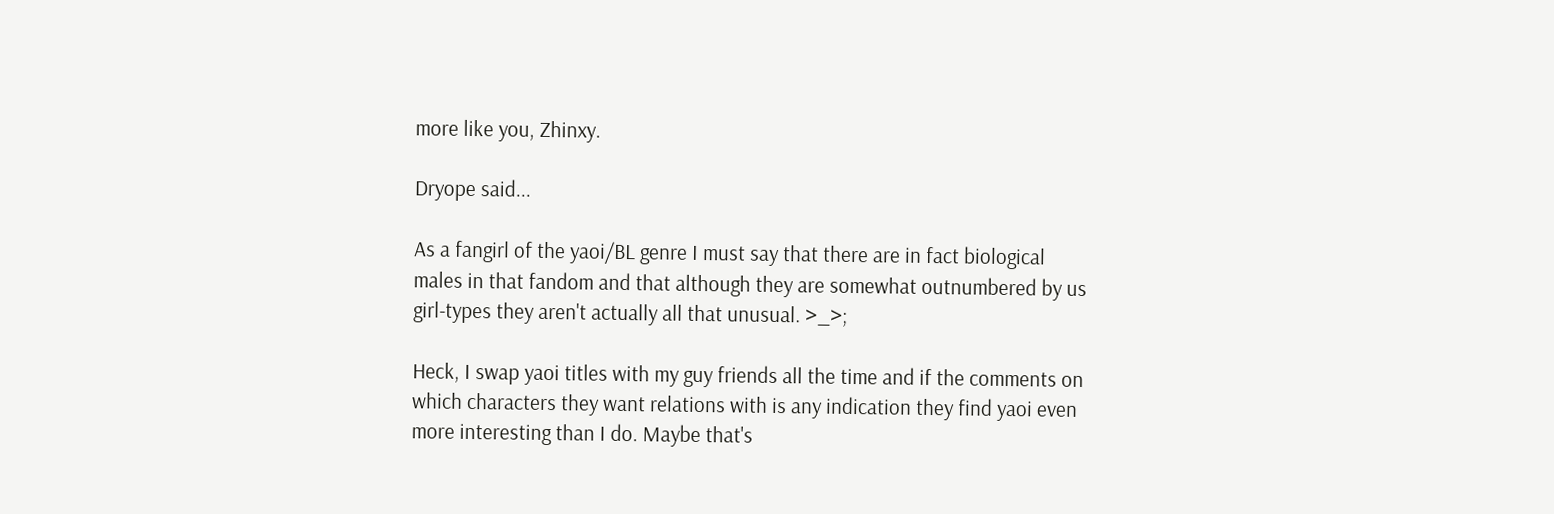more like you, Zhinxy.

Dryope said...

As a fangirl of the yaoi/BL genre I must say that there are in fact biological males in that fandom and that although they are somewhat outnumbered by us girl-types they aren't actually all that unusual. >_>;

Heck, I swap yaoi titles with my guy friends all the time and if the comments on which characters they want relations with is any indication they find yaoi even more interesting than I do. Maybe that's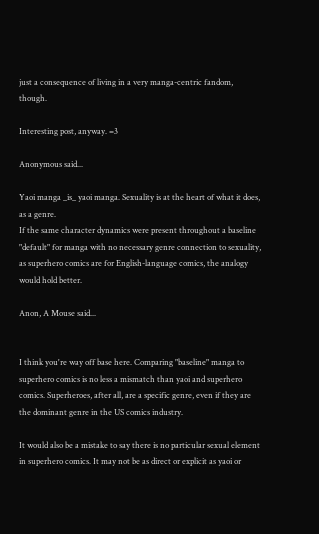just a consequence of living in a very manga-centric fandom, though.

Interesting post, anyway. =3

Anonymous said...

Yaoi manga _is_ yaoi manga. Sexuality is at the heart of what it does, as a genre.
If the same character dynamics were present throughout a baseline "default" for manga with no necessary genre connection to sexuality, as superhero comics are for English-language comics, the analogy would hold better.

Anon, A Mouse said...


I think you're way off base here. Comparing "baseline" manga to superhero comics is no less a mismatch than yaoi and superhero comics. Superheroes, after all, are a specific genre, even if they are the dominant genre in the US comics industry.

It would also be a mistake to say there is no particular sexual element in superhero comics. It may not be as direct or explicit as yaoi or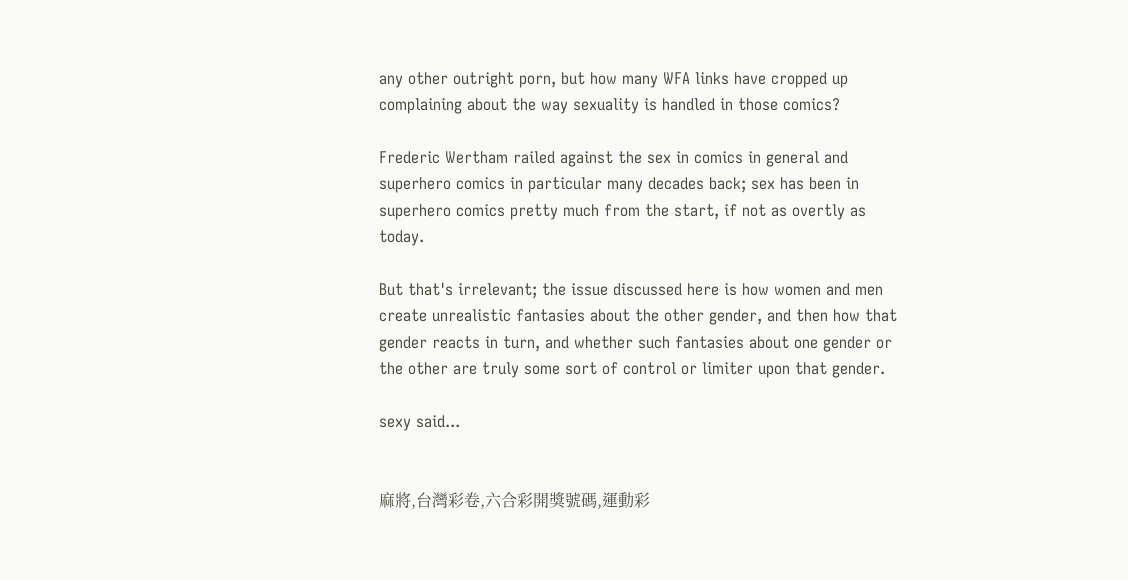any other outright porn, but how many WFA links have cropped up complaining about the way sexuality is handled in those comics?

Frederic Wertham railed against the sex in comics in general and superhero comics in particular many decades back; sex has been in superhero comics pretty much from the start, if not as overtly as today.

But that's irrelevant; the issue discussed here is how women and men create unrealistic fantasies about the other gender, and then how that gender reacts in turn, and whether such fantasies about one gender or the other are truly some sort of control or limiter upon that gender.

sexy said...


麻將,台灣彩卷,六合彩開獎號碼,運動彩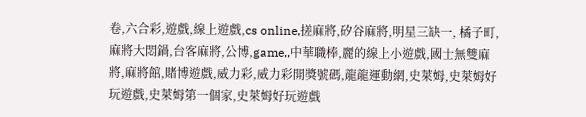卷,六合彩,遊戲,線上遊戲,cs online,搓麻將,矽谷麻將,明星三缺一, 橘子町,麻將大悶鍋,台客麻將,公博,game,,中華職棒,麗的線上小遊戲,國士無雙麻將,麻將館,賭博遊戲,威力彩,威力彩開獎號碼,龍龍運動網,史萊姆,史萊姆好玩遊戲,史萊姆第一個家,史萊姆好玩遊戲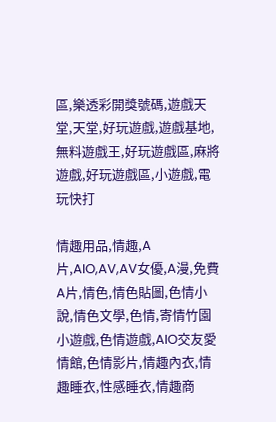區,樂透彩開獎號碼,遊戲天堂,天堂,好玩遊戲,遊戲基地,無料遊戲王,好玩遊戲區,麻將遊戲,好玩遊戲區,小遊戲,電玩快打

情趣用品,情趣,A片,AIO,AV,AV女優,A漫,免費A片,情色,情色貼圖,色情小說,情色文學,色情,寄情竹園小遊戲,色情遊戲,AIO交友愛情館,色情影片,情趣內衣,情趣睡衣,性感睡衣,情趣商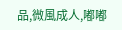品,微風成人,嘟嘟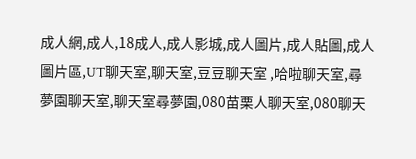成人網,成人,18成人,成人影城,成人圖片,成人貼圖,成人圖片區,UT聊天室,聊天室,豆豆聊天室 ,哈啦聊天室,尋夢園聊天室,聊天室尋夢園,080苗栗人聊天室,080聊天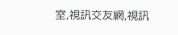室,視訊交友網,視訊